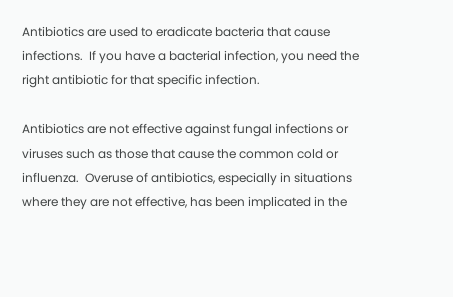Antibiotics are used to eradicate bacteria that cause infections.  If you have a bacterial infection, you need the right antibiotic for that specific infection.

Antibiotics are not effective against fungal infections or viruses such as those that cause the common cold or influenza.  Overuse of antibiotics, especially in situations where they are not effective, has been implicated in the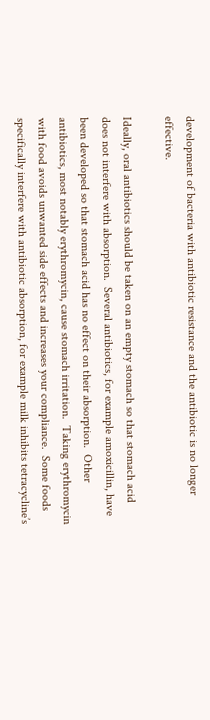development of bacteria with antibiotic resistance and the antibiotic is no longer effective.

Ideally, oral antibiotics should be taken on an empty stomach so that stomach acid does not interfere with absorption.  Several antibiotics, for example amoxicillin, have been developed so that stomach acid has no effect on their absorption.  Other antibiotics, most notably erythromycin, cause stomach irritation.  Taking erythromycin with food avoids unwanted side effects and increases your compliance.  Some foods specifically interfere with antibiotic absorption, for example milk inhibits tetracycline’s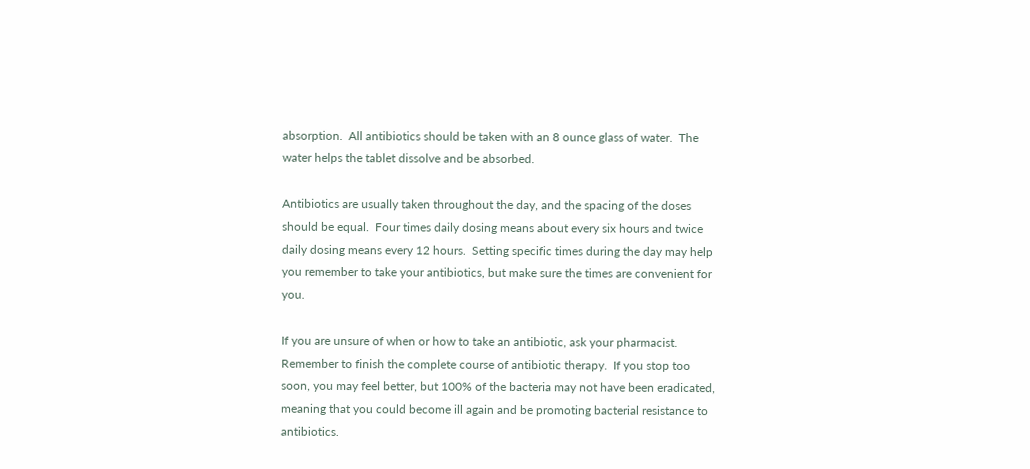absorption.  All antibiotics should be taken with an 8 ounce glass of water.  The water helps the tablet dissolve and be absorbed.

Antibiotics are usually taken throughout the day, and the spacing of the doses should be equal.  Four times daily dosing means about every six hours and twice daily dosing means every 12 hours.  Setting specific times during the day may help you remember to take your antibiotics, but make sure the times are convenient for you.

If you are unsure of when or how to take an antibiotic, ask your pharmacist.  Remember to finish the complete course of antibiotic therapy.  If you stop too soon, you may feel better, but 100% of the bacteria may not have been eradicated, meaning that you could become ill again and be promoting bacterial resistance to antibiotics.